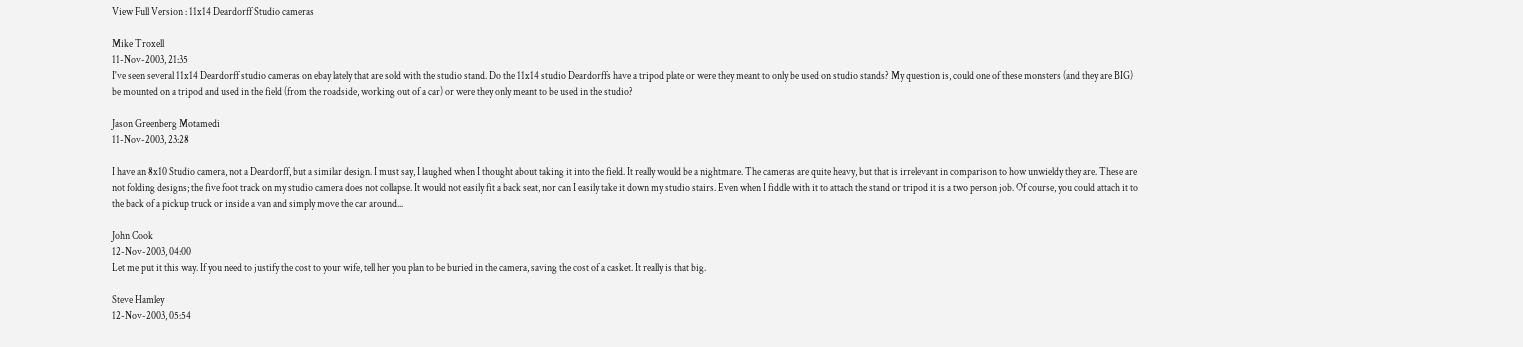View Full Version : 11x14 Deardorff Studio cameras

Mike Troxell
11-Nov-2003, 21:35
I've seen several 11x14 Deardorff studio cameras on ebay lately that are sold with the studio stand. Do the 11x14 studio Deardorffs have a tripod plate or were they meant to only be used on studio stands? My question is, could one of these monsters (and they are BIG) be mounted on a tripod and used in the field (from the roadside, working out of a car) or were they only meant to be used in the studio?

Jason Greenberg Motamedi
11-Nov-2003, 23:28

I have an 8x10 Studio camera, not a Deardorff, but a similar design. I must say, I laughed when I thought about taking it into the field. It really would be a nightmare. The cameras are quite heavy, but that is irrelevant in comparison to how unwieldy they are. These are not folding designs; the five foot track on my studio camera does not collapse. It would not easily fit a back seat, nor can I easily take it down my studio stairs. Even when I fiddle with it to attach the stand or tripod it is a two person job. Of course, you could attach it to the back of a pickup truck or inside a van and simply move the car around...

John Cook
12-Nov-2003, 04:00
Let me put it this way. If you need to justify the cost to your wife, tell her you plan to be buried in the camera, saving the cost of a casket. It really is that big.

Steve Hamley
12-Nov-2003, 05:54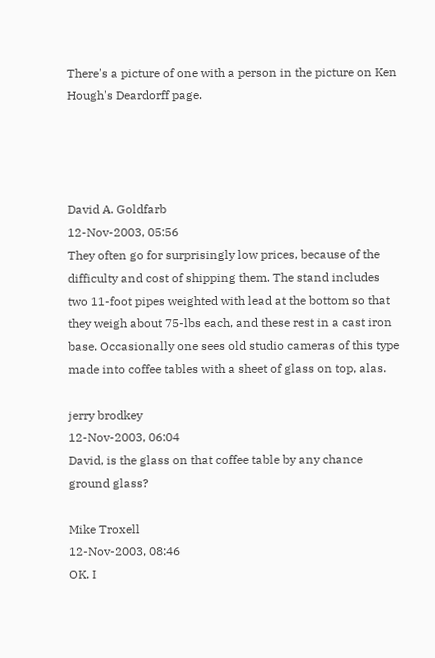There's a picture of one with a person in the picture on Ken Hough's Deardorff page.




David A. Goldfarb
12-Nov-2003, 05:56
They often go for surprisingly low prices, because of the difficulty and cost of shipping them. The stand includes two 11-foot pipes weighted with lead at the bottom so that they weigh about 75-lbs each, and these rest in a cast iron base. Occasionally one sees old studio cameras of this type made into coffee tables with a sheet of glass on top, alas.

jerry brodkey
12-Nov-2003, 06:04
David, is the glass on that coffee table by any chance ground glass?

Mike Troxell
12-Nov-2003, 08:46
OK. I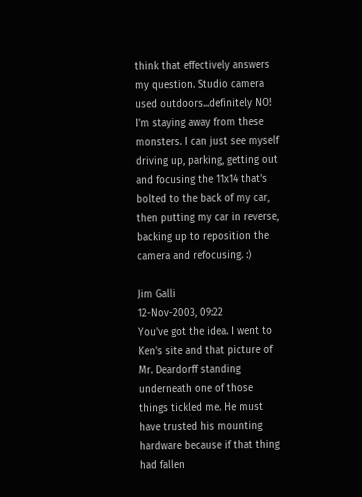think that effectively answers my question. Studio camera used outdoors...definitely NO! I'm staying away from these monsters. I can just see myself driving up, parking, getting out and focusing the 11x14 that's bolted to the back of my car, then putting my car in reverse, backing up to reposition the camera and refocusing. :)

Jim Galli
12-Nov-2003, 09:22
You've got the idea. I went to Ken's site and that picture of Mr. Deardorff standing underneath one of those things tickled me. He must have trusted his mounting hardware because if that thing had fallen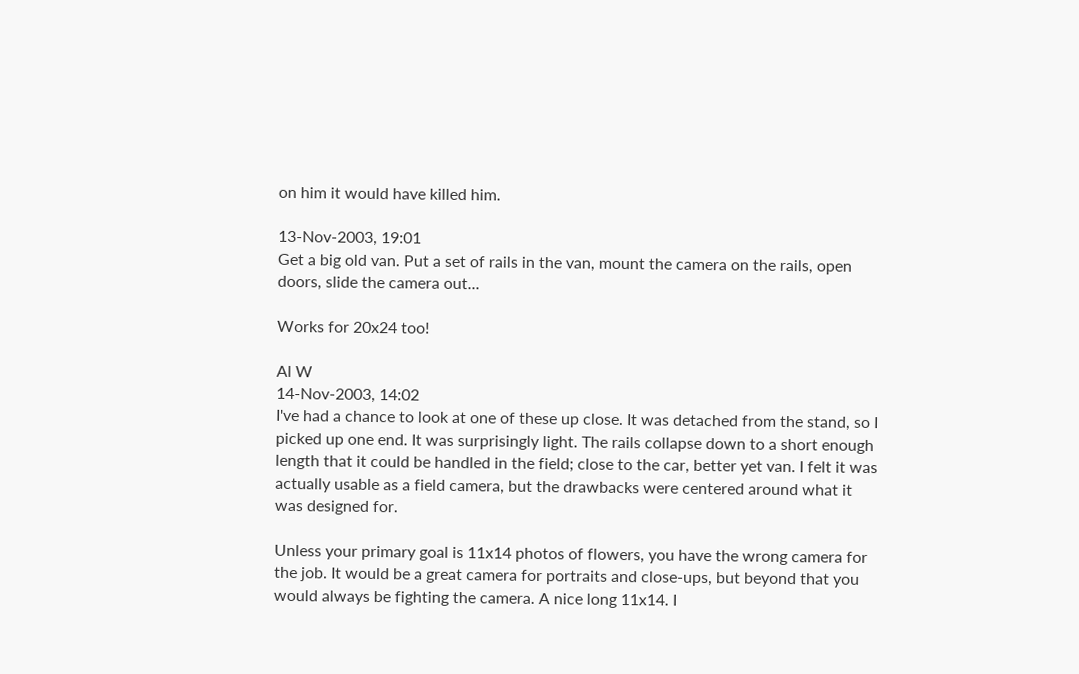on him it would have killed him.

13-Nov-2003, 19:01
Get a big old van. Put a set of rails in the van, mount the camera on the rails, open doors, slide the camera out...

Works for 20x24 too!

Al W
14-Nov-2003, 14:02
I've had a chance to look at one of these up close. It was detached from the stand, so I picked up one end. It was surprisingly light. The rails collapse down to a short enough length that it could be handled in the field; close to the car, better yet van. I felt it was actually usable as a field camera, but the drawbacks were centered around what it was designed for.

Unless your primary goal is 11x14 photos of flowers, you have the wrong camera for the job. It would be a great camera for portraits and close-ups, but beyond that you would always be fighting the camera. A nice long 11x14. I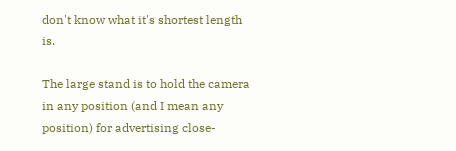don't know what it's shortest length is.

The large stand is to hold the camera in any position (and I mean any position) for advertising close-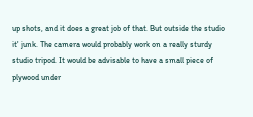up shots, and it does a great job of that. But outside the studio it' junk. The camera would probably work on a really sturdy studio tripod. It would be advisable to have a small piece of plywood under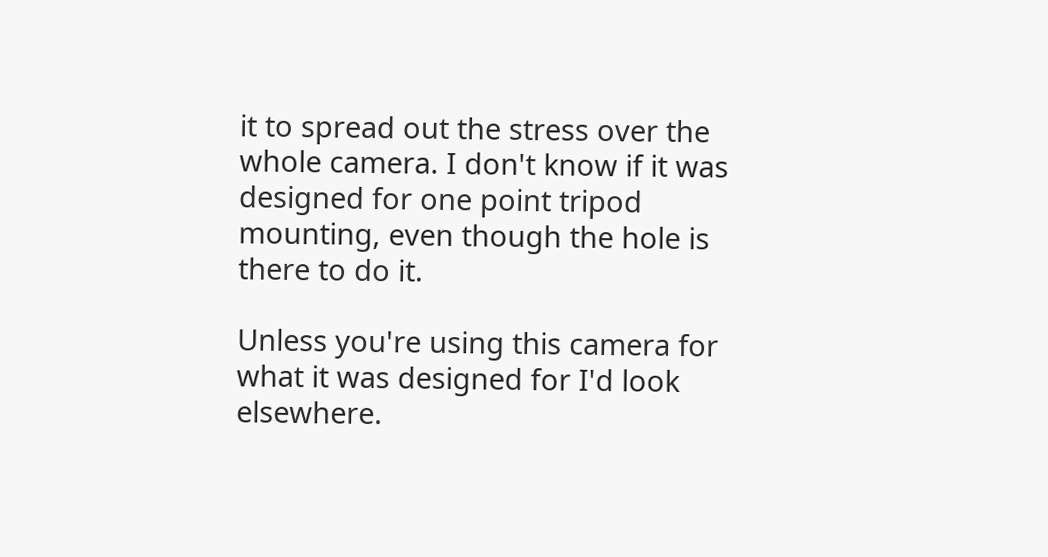it to spread out the stress over the whole camera. I don't know if it was designed for one point tripod mounting, even though the hole is there to do it.

Unless you're using this camera for what it was designed for I'd look elsewhere.